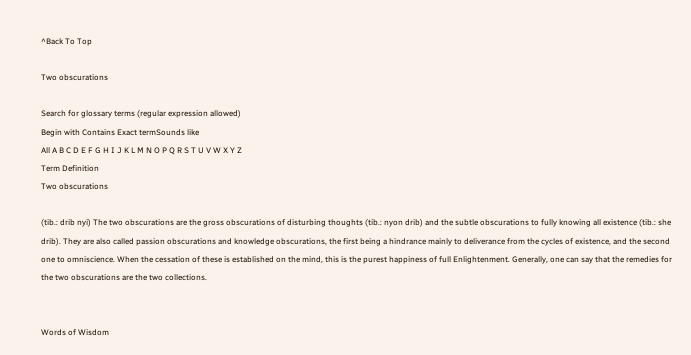^Back To Top

Two obscurations

Search for glossary terms (regular expression allowed)
Begin with Contains Exact termSounds like
All A B C D E F G H I J K L M N O P Q R S T U V W X Y Z
Term Definition
Two obscurations

(tib.: drib nyi) The two obscurations are the gross obscurations of disturbing thoughts (tib.: nyon drib) and the subtle obscurations to fully knowing all existence (tib.: she drib). They are also called passion obscurations and knowledge obscurations, the first being a hindrance mainly to deliverance from the cycles of existence, and the second one to omniscience. When the cessation of these is established on the mind, this is the purest happiness of full Enlightenment. Generally, one can say that the remedies for the two obscurations are the two collections.


Words of Wisdom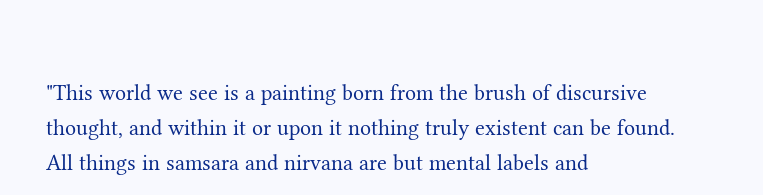"This world we see is a painting born from the brush of discursive thought, and within it or upon it nothing truly existent can be found. All things in samsara and nirvana are but mental labels and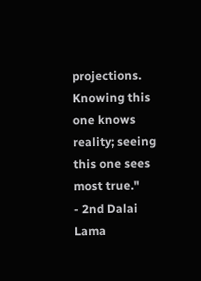projections. Knowing this one knows reality; seeing this one sees most true."
- 2nd Dalai Lama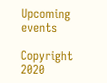Upcoming events

Copyright 2020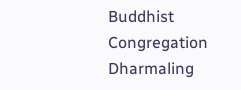Buddhist Congregation Dharmaling